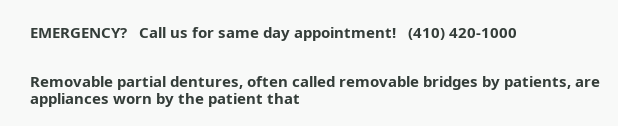EMERGENCY?   Call us for same day appointment!   (410) 420-1000


Removable partial dentures, often called removable bridges by patients, are appliances worn by the patient that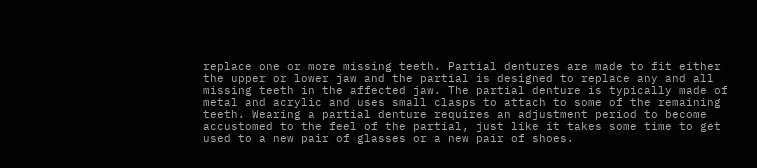replace one or more missing teeth. Partial dentures are made to fit either the upper or lower jaw and the partial is designed to replace any and all missing teeth in the affected jaw. The partial denture is typically made of metal and acrylic and uses small clasps to attach to some of the remaining teeth. Wearing a partial denture requires an adjustment period to become accustomed to the feel of the partial, just like it takes some time to get used to a new pair of glasses or a new pair of shoes.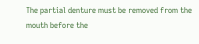The partial denture must be removed from the mouth before the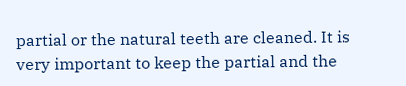partial or the natural teeth are cleaned. It is very important to keep the partial and the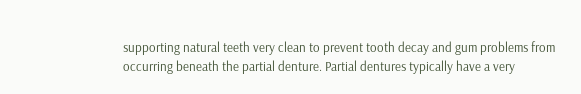supporting natural teeth very clean to prevent tooth decay and gum problems from occurring beneath the partial denture. Partial dentures typically have a very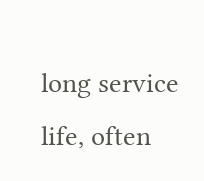long service life, often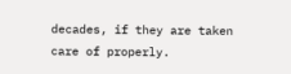decades, if they are taken care of properly.